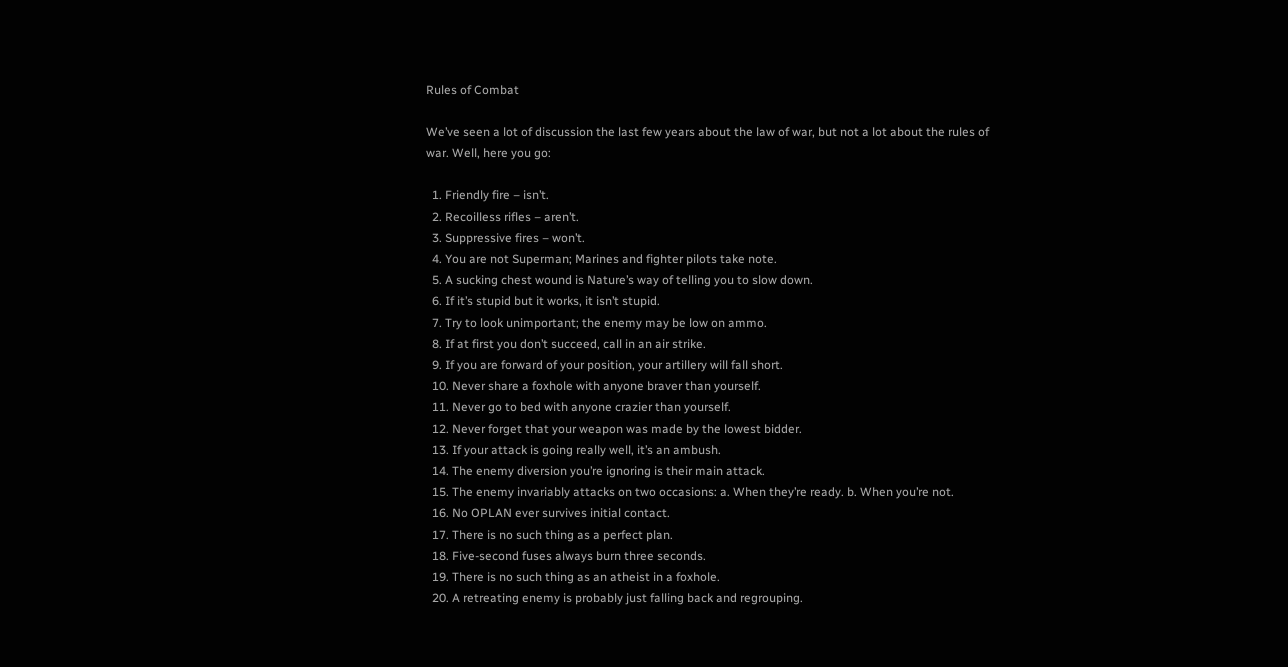Rules of Combat

We’ve seen a lot of discussion the last few years about the law of war, but not a lot about the rules of war. Well, here you go:

  1. Friendly fire – isn’t.
  2. Recoilless rifles – aren’t.
  3. Suppressive fires – won’t.
  4. You are not Superman; Marines and fighter pilots take note.
  5. A sucking chest wound is Nature’s way of telling you to slow down.
  6. If it’s stupid but it works, it isn’t stupid.
  7. Try to look unimportant; the enemy may be low on ammo.
  8. If at first you don’t succeed, call in an air strike.
  9. If you are forward of your position, your artillery will fall short.
  10. Never share a foxhole with anyone braver than yourself.
  11. Never go to bed with anyone crazier than yourself.
  12. Never forget that your weapon was made by the lowest bidder.
  13. If your attack is going really well, it’s an ambush.
  14. The enemy diversion you’re ignoring is their main attack.
  15. The enemy invariably attacks on two occasions: a. When they’re ready. b. When you’re not.
  16. No OPLAN ever survives initial contact.
  17. There is no such thing as a perfect plan.
  18. Five-second fuses always burn three seconds.
  19. There is no such thing as an atheist in a foxhole.
  20. A retreating enemy is probably just falling back and regrouping.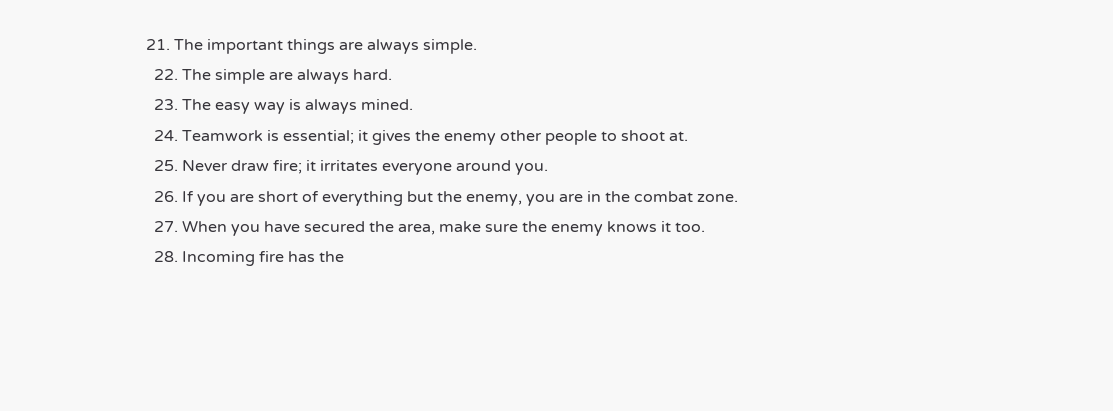21. The important things are always simple.
  22. The simple are always hard.
  23. The easy way is always mined.
  24. Teamwork is essential; it gives the enemy other people to shoot at.
  25. Never draw fire; it irritates everyone around you.
  26. If you are short of everything but the enemy, you are in the combat zone.
  27. When you have secured the area, make sure the enemy knows it too.
  28. Incoming fire has the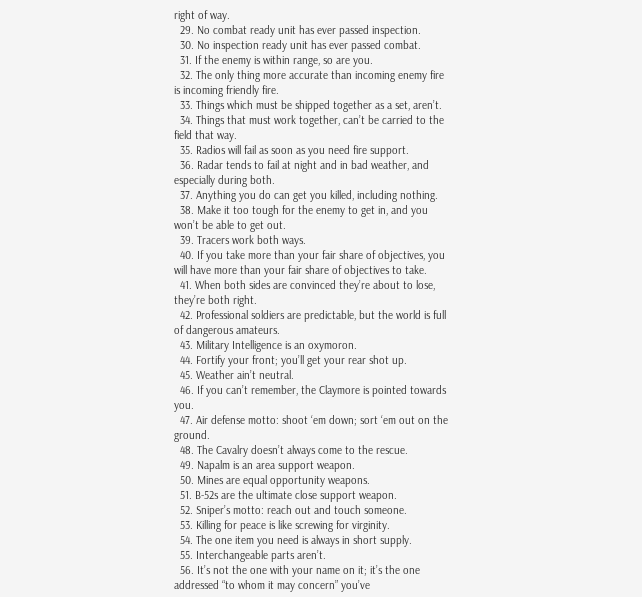right of way.
  29. No combat ready unit has ever passed inspection.
  30. No inspection ready unit has ever passed combat.
  31. If the enemy is within range, so are you.
  32. The only thing more accurate than incoming enemy fire is incoming friendly fire.
  33. Things which must be shipped together as a set, aren’t.
  34. Things that must work together, can’t be carried to the field that way.
  35. Radios will fail as soon as you need fire support.
  36. Radar tends to fail at night and in bad weather, and especially during both.
  37. Anything you do can get you killed, including nothing.
  38. Make it too tough for the enemy to get in, and you won’t be able to get out.
  39. Tracers work both ways.
  40. If you take more than your fair share of objectives, you will have more than your fair share of objectives to take.
  41. When both sides are convinced they’re about to lose, they’re both right.
  42. Professional soldiers are predictable, but the world is full of dangerous amateurs.
  43. Military Intelligence is an oxymoron.
  44. Fortify your front; you’ll get your rear shot up.
  45. Weather ain’t neutral.
  46. If you can’t remember, the Claymore is pointed towards you.
  47. Air defense motto: shoot ‘em down; sort ‘em out on the ground.
  48. The Cavalry doesn’t always come to the rescue.
  49. Napalm is an area support weapon.
  50. Mines are equal opportunity weapons.
  51. B-52s are the ultimate close support weapon.
  52. Sniper’s motto: reach out and touch someone.
  53. Killing for peace is like screwing for virginity.
  54. The one item you need is always in short supply.
  55. Interchangeable parts aren’t.
  56. It’s not the one with your name on it; it’s the one addressed “to whom it may concern” you’ve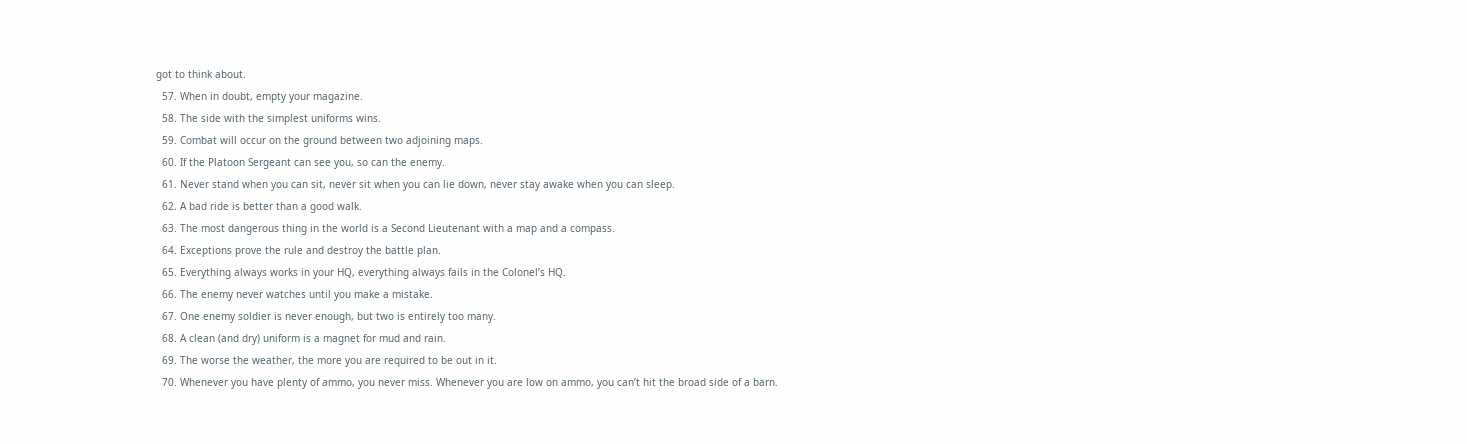got to think about.
  57. When in doubt, empty your magazine.
  58. The side with the simplest uniforms wins.
  59. Combat will occur on the ground between two adjoining maps.
  60. If the Platoon Sergeant can see you, so can the enemy.
  61. Never stand when you can sit, never sit when you can lie down, never stay awake when you can sleep.
  62. A bad ride is better than a good walk.
  63. The most dangerous thing in the world is a Second Lieutenant with a map and a compass.
  64. Exceptions prove the rule and destroy the battle plan.
  65. Everything always works in your HQ, everything always fails in the Colonel’s HQ.
  66. The enemy never watches until you make a mistake.
  67. One enemy soldier is never enough, but two is entirely too many.
  68. A clean (and dry) uniform is a magnet for mud and rain.
  69. The worse the weather, the more you are required to be out in it.
  70. Whenever you have plenty of ammo, you never miss. Whenever you are low on ammo, you can’t hit the broad side of a barn.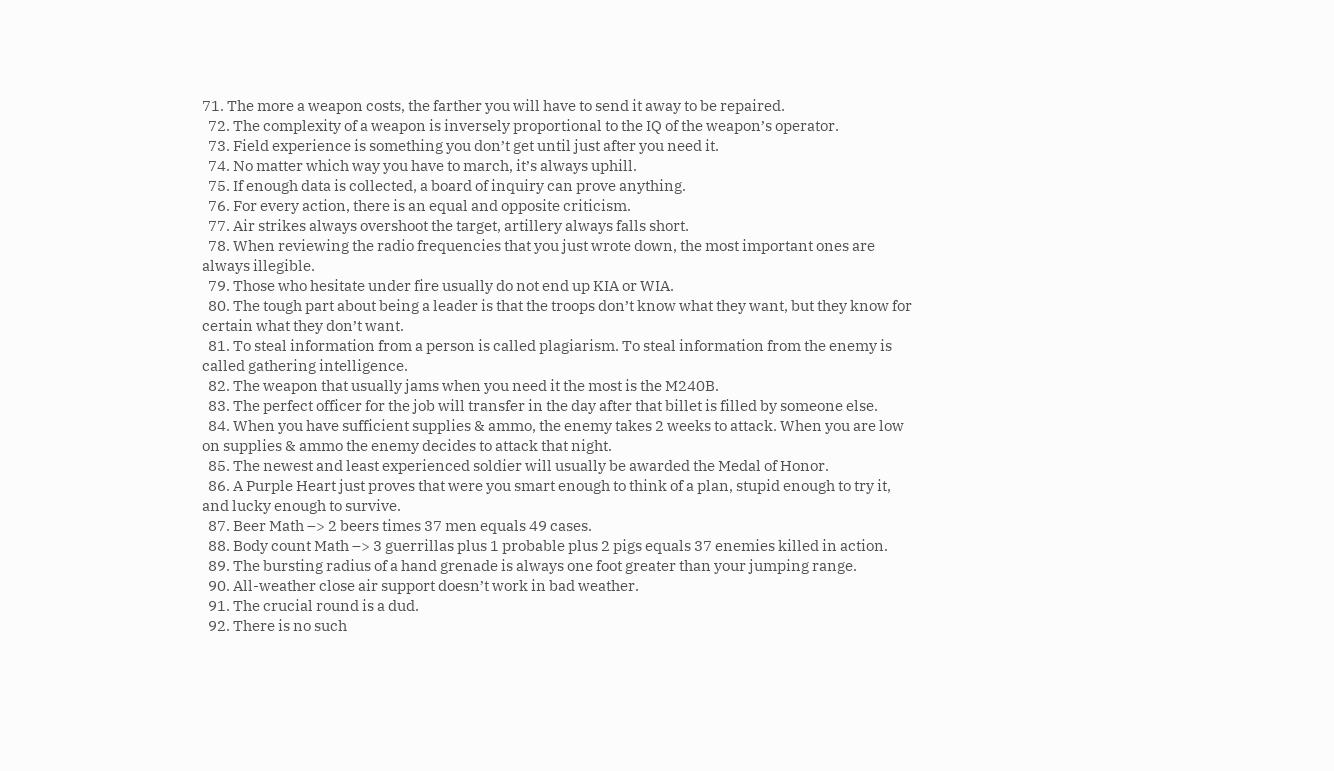71. The more a weapon costs, the farther you will have to send it away to be repaired.
  72. The complexity of a weapon is inversely proportional to the IQ of the weapon’s operator.
  73. Field experience is something you don’t get until just after you need it.
  74. No matter which way you have to march, it’s always uphill.
  75. If enough data is collected, a board of inquiry can prove anything.
  76. For every action, there is an equal and opposite criticism.
  77. Air strikes always overshoot the target, artillery always falls short.
  78. When reviewing the radio frequencies that you just wrote down, the most important ones are always illegible.
  79. Those who hesitate under fire usually do not end up KIA or WIA.
  80. The tough part about being a leader is that the troops don’t know what they want, but they know for certain what they don’t want.
  81. To steal information from a person is called plagiarism. To steal information from the enemy is called gathering intelligence.
  82. The weapon that usually jams when you need it the most is the M240B.
  83. The perfect officer for the job will transfer in the day after that billet is filled by someone else.
  84. When you have sufficient supplies & ammo, the enemy takes 2 weeks to attack. When you are low on supplies & ammo the enemy decides to attack that night.
  85. The newest and least experienced soldier will usually be awarded the Medal of Honor.
  86. A Purple Heart just proves that were you smart enough to think of a plan, stupid enough to try it, and lucky enough to survive.
  87. Beer Math –> 2 beers times 37 men equals 49 cases.
  88. Body count Math –> 3 guerrillas plus 1 probable plus 2 pigs equals 37 enemies killed in action.
  89. The bursting radius of a hand grenade is always one foot greater than your jumping range.
  90. All-weather close air support doesn’t work in bad weather.
  91. The crucial round is a dud.
  92. There is no such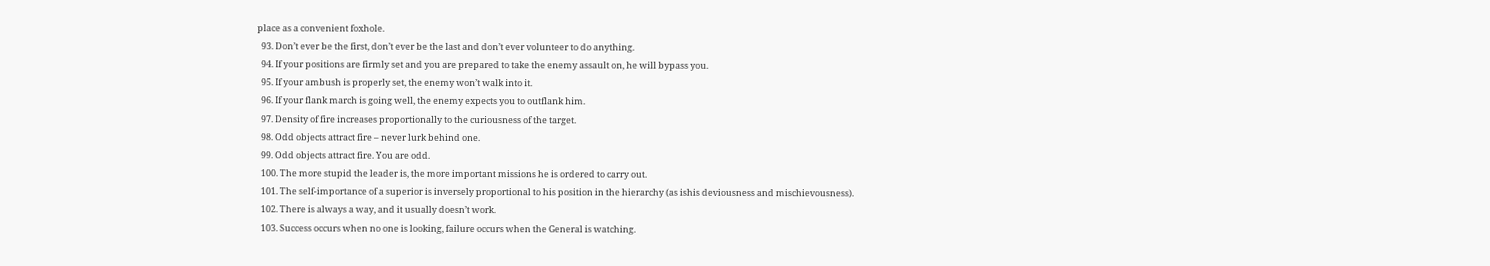place as a convenient foxhole.
  93. Don’t ever be the first, don’t ever be the last and don’t ever volunteer to do anything.
  94. If your positions are firmly set and you are prepared to take the enemy assault on, he will bypass you.
  95. If your ambush is properly set, the enemy won’t walk into it.
  96. If your flank march is going well, the enemy expects you to outflank him.
  97. Density of fire increases proportionally to the curiousness of the target.
  98. Odd objects attract fire – never lurk behind one.
  99. Odd objects attract fire. You are odd.
  100. The more stupid the leader is, the more important missions he is ordered to carry out.
  101. The self-importance of a superior is inversely proportional to his position in the hierarchy (as ishis deviousness and mischievousness).
  102. There is always a way, and it usually doesn’t work.
  103. Success occurs when no one is looking, failure occurs when the General is watching.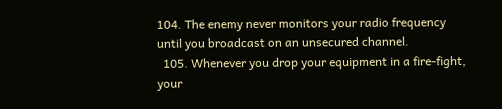104. The enemy never monitors your radio frequency until you broadcast on an unsecured channel.
  105. Whenever you drop your equipment in a fire-fight, your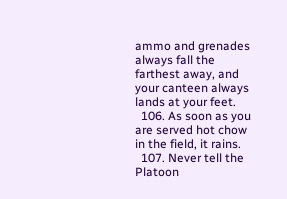ammo and grenades always fall the farthest away, and your canteen always lands at your feet.
  106. As soon as you are served hot chow in the field, it rains.
  107. Never tell the Platoon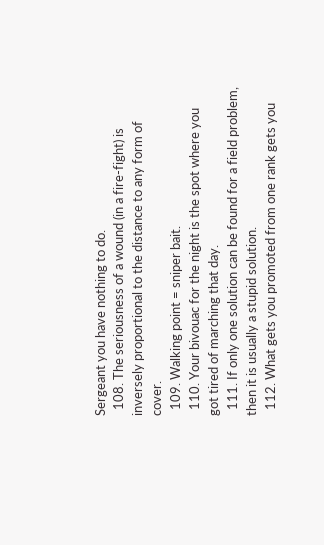Sergeant you have nothing to do.
  108. The seriousness of a wound (in a fire-fight) is inversely proportional to the distance to any form of cover.
  109. Walking point = sniper bait.
  110. Your bivouac for the night is the spot where you got tired of marching that day.
  111. If only one solution can be found for a field problem, then it is usually a stupid solution.
  112. What gets you promoted from one rank gets you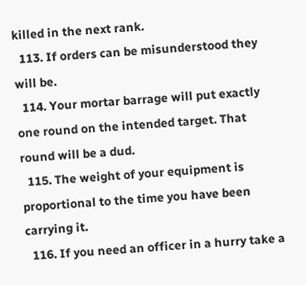killed in the next rank.
  113. If orders can be misunderstood they will be.
  114. Your mortar barrage will put exactly one round on the intended target. That round will be a dud.
  115. The weight of your equipment is proportional to the time you have been carrying it.
  116. If you need an officer in a hurry take a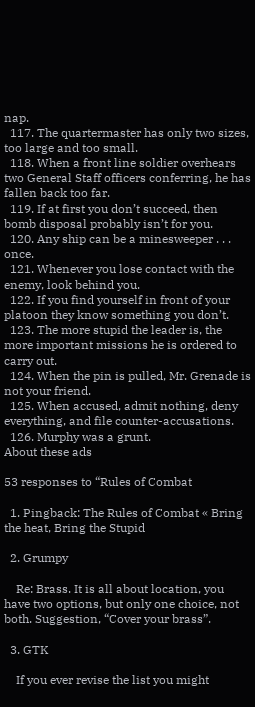nap.
  117. The quartermaster has only two sizes, too large and too small.
  118. When a front line soldier overhears two General Staff officers conferring, he has fallen back too far.
  119. If at first you don’t succeed, then bomb disposal probably isn’t for you.
  120. Any ship can be a minesweeper . . . once.
  121. Whenever you lose contact with the enemy, look behind you.
  122. If you find yourself in front of your platoon they know something you don’t.
  123. The more stupid the leader is, the more important missions he is ordered to carry out.
  124. When the pin is pulled, Mr. Grenade is not your friend.
  125. When accused, admit nothing, deny everything, and file counter-accusations.
  126. Murphy was a grunt.
About these ads

53 responses to “Rules of Combat

  1. Pingback: The Rules of Combat « Bring the heat, Bring the Stupid

  2. Grumpy

    Re: Brass. It is all about location, you have two options, but only one choice, not both. Suggestion, “Cover your brass”.

  3. GTK

    If you ever revise the list you might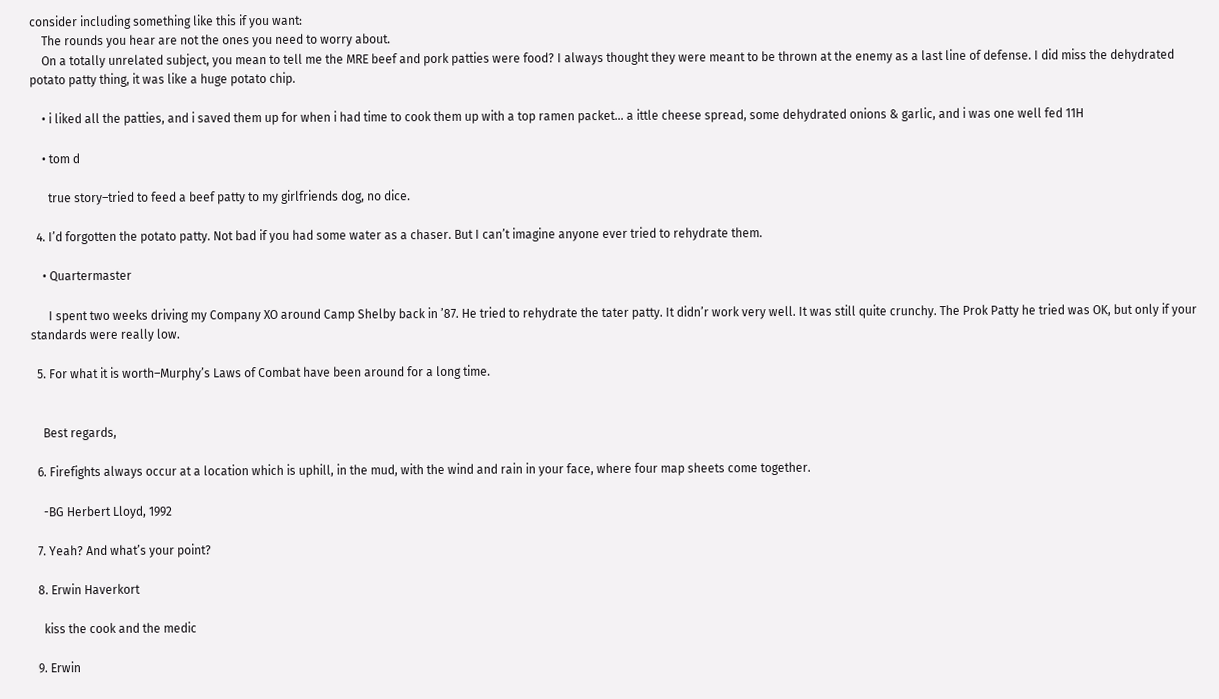consider including something like this if you want:
    The rounds you hear are not the ones you need to worry about.
    On a totally unrelated subject, you mean to tell me the MRE beef and pork patties were food? I always thought they were meant to be thrown at the enemy as a last line of defense. I did miss the dehydrated potato patty thing, it was like a huge potato chip.

    • i liked all the patties, and i saved them up for when i had time to cook them up with a top ramen packet… a ittle cheese spread, some dehydrated onions & garlic, and i was one well fed 11H

    • tom d

      true story–tried to feed a beef patty to my girlfriends dog, no dice.

  4. I’d forgotten the potato patty. Not bad if you had some water as a chaser. But I can’t imagine anyone ever tried to rehydrate them.

    • Quartermaster

      I spent two weeks driving my Company XO around Camp Shelby back in ’87. He tried to rehydrate the tater patty. It didn’r work very well. It was still quite crunchy. The Prok Patty he tried was OK, but only if your standards were really low.

  5. For what it is worth–Murphy’s Laws of Combat have been around for a long time.


    Best regards,

  6. Firefights always occur at a location which is uphill, in the mud, with the wind and rain in your face, where four map sheets come together.

    -BG Herbert Lloyd, 1992

  7. Yeah? And what’s your point?

  8. Erwin Haverkort

    kiss the cook and the medic

  9. Erwin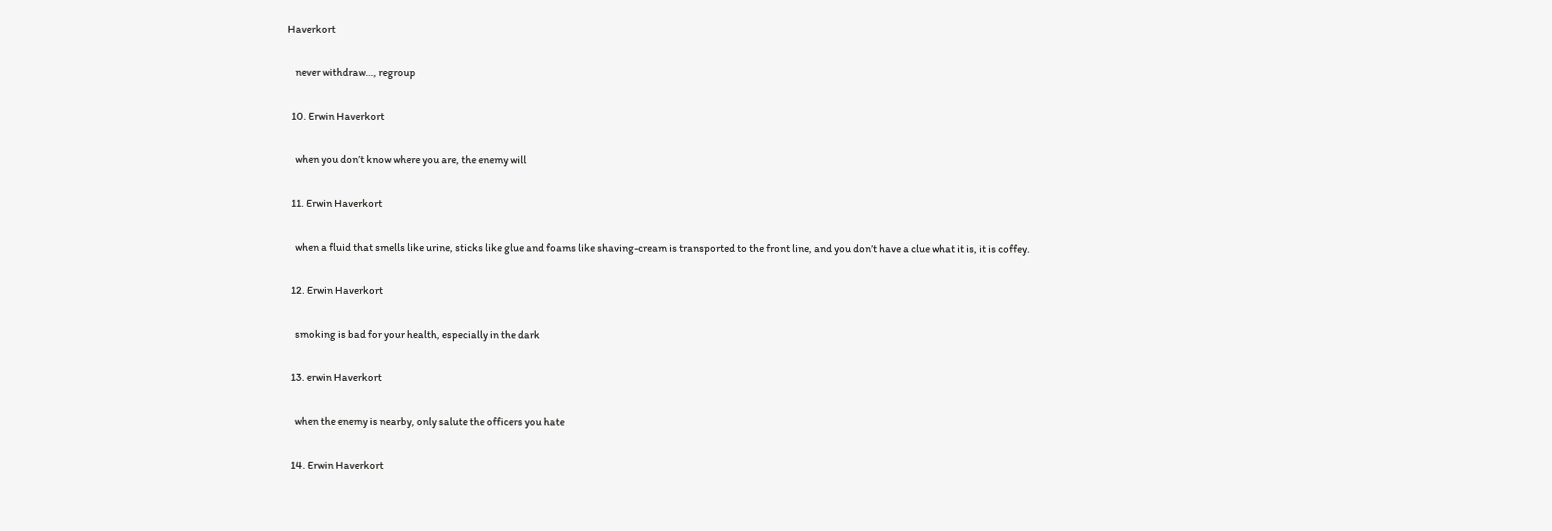Haverkort

    never withdraw…, regroup

  10. Erwin Haverkort

    when you don’t know where you are, the enemy will

  11. Erwin Haverkort

    when a fluid that smells like urine, sticks like glue and foams like shaving-cream is transported to the front line, and you don’t have a clue what it is, it is coffey.

  12. Erwin Haverkort

    smoking is bad for your health, especially in the dark

  13. erwin Haverkort

    when the enemy is nearby, only salute the officers you hate

  14. Erwin Haverkort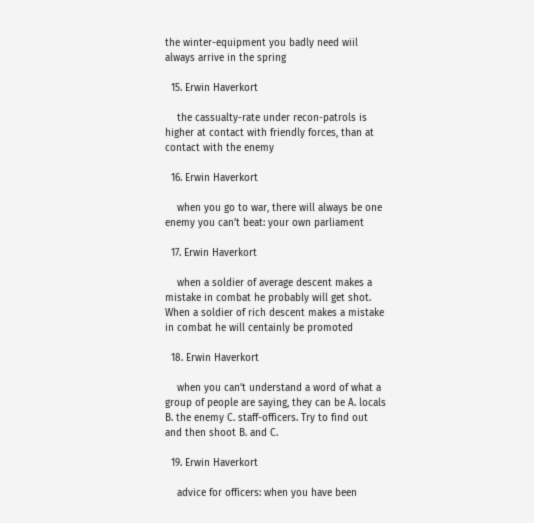the winter-equipment you badly need wiil always arrive in the spring

  15. Erwin Haverkort

    the cassualty-rate under recon-patrols is higher at contact with friendly forces, than at contact with the enemy

  16. Erwin Haverkort

    when you go to war, there will always be one enemy you can’t beat: your own parliament

  17. Erwin Haverkort

    when a soldier of average descent makes a mistake in combat he probably will get shot. When a soldier of rich descent makes a mistake in combat he will centainly be promoted

  18. Erwin Haverkort

    when you can’t understand a word of what a group of people are saying, they can be A. locals B. the enemy C. staff-officers. Try to find out and then shoot B. and C.

  19. Erwin Haverkort

    advice for officers: when you have been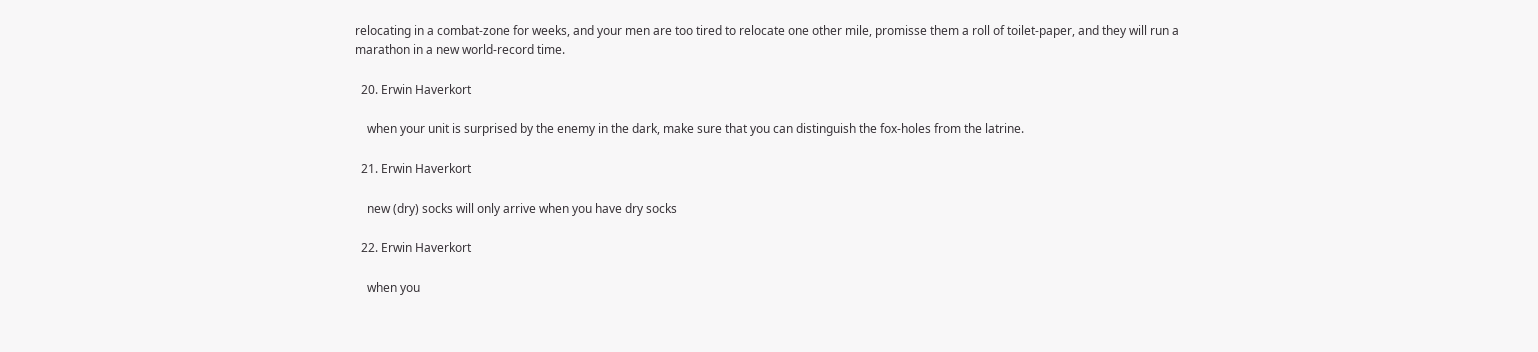relocating in a combat-zone for weeks, and your men are too tired to relocate one other mile, promisse them a roll of toilet-paper, and they will run a marathon in a new world-record time.

  20. Erwin Haverkort

    when your unit is surprised by the enemy in the dark, make sure that you can distinguish the fox-holes from the latrine.

  21. Erwin Haverkort

    new (dry) socks will only arrive when you have dry socks

  22. Erwin Haverkort

    when you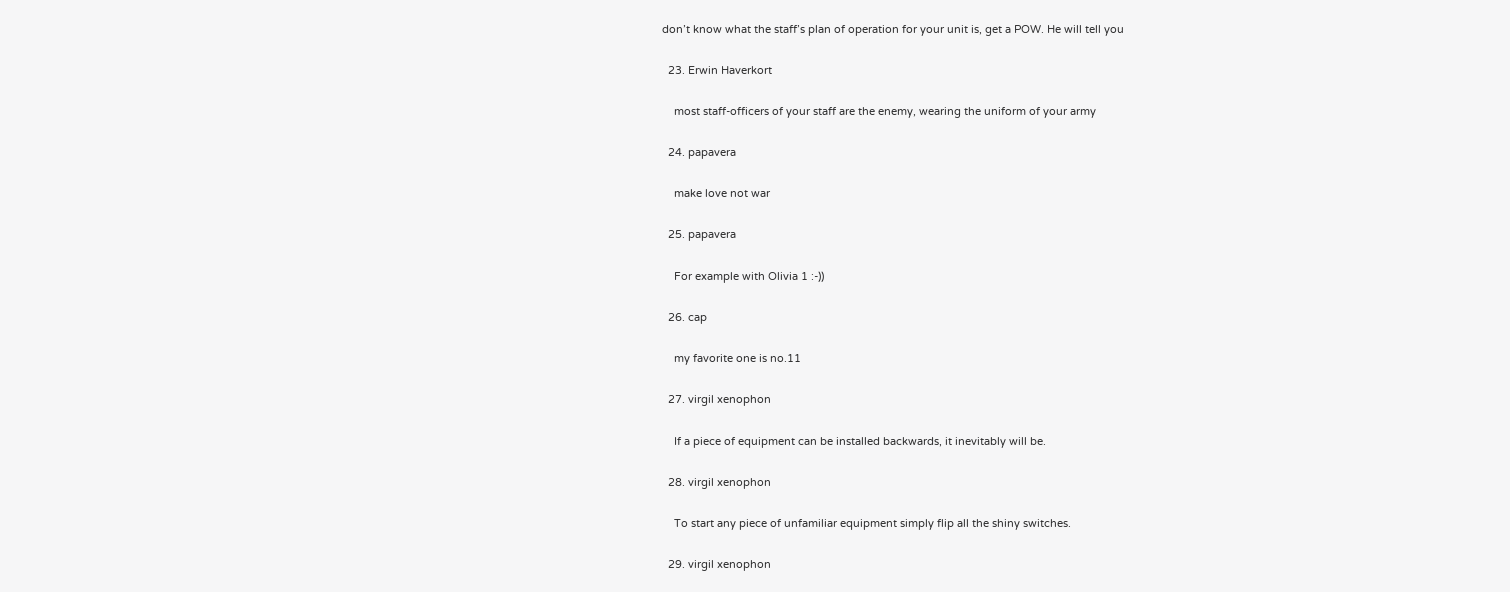don’t know what the staff’s plan of operation for your unit is, get a POW. He will tell you

  23. Erwin Haverkort

    most staff-officers of your staff are the enemy, wearing the uniform of your army

  24. papavera

    make love not war

  25. papavera

    For example with Olivia 1 :-))

  26. cap

    my favorite one is no.11

  27. virgil xenophon

    If a piece of equipment can be installed backwards, it inevitably will be.

  28. virgil xenophon

    To start any piece of unfamiliar equipment simply flip all the shiny switches.

  29. virgil xenophon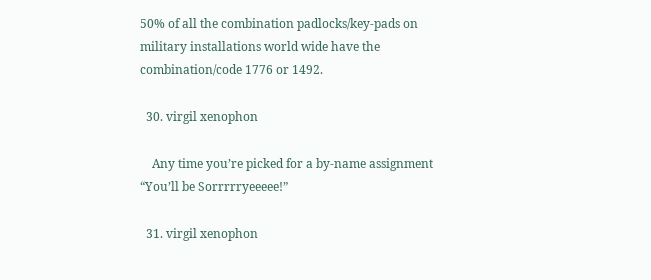50% of all the combination padlocks/key-pads on military installations world wide have the combination/code 1776 or 1492.

  30. virgil xenophon

    Any time you’re picked for a by-name assignment “You’ll be Sorrrrryeeeee!”

  31. virgil xenophon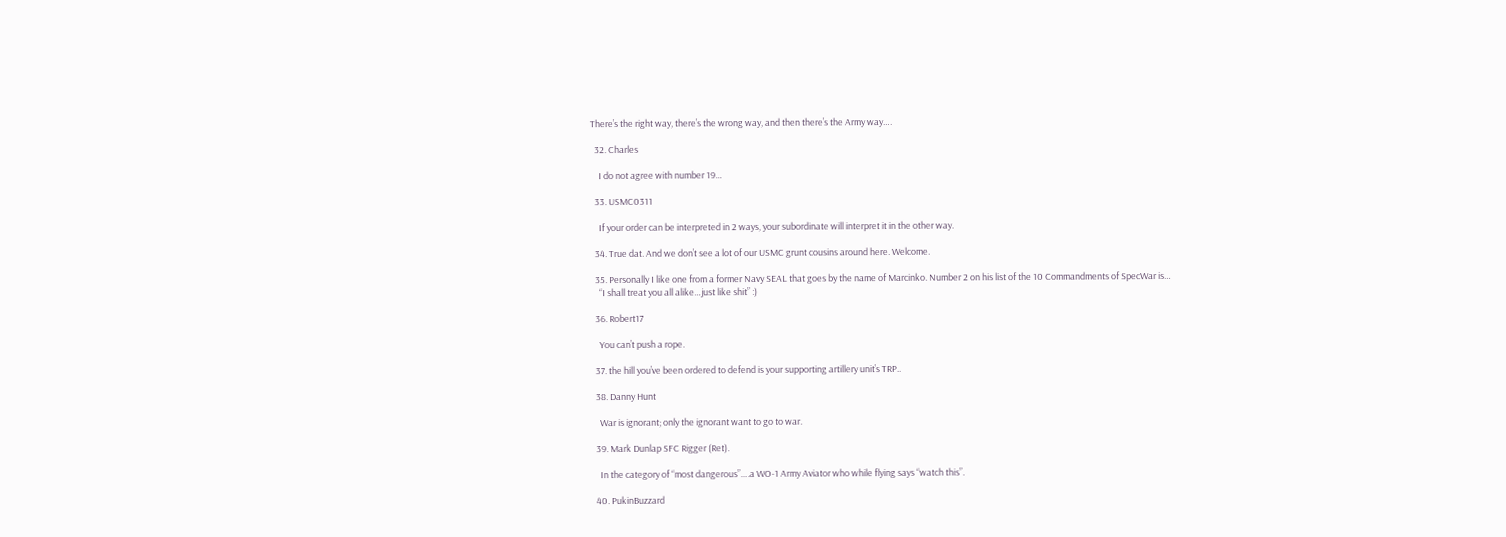There’s the right way, there’s the wrong way, and then there’s the Army way….

  32. Charles

    I do not agree with number 19…

  33. USMC0311

    If your order can be interpreted in 2 ways, your subordinate will interpret it in the other way.

  34. True dat. And we don’t see a lot of our USMC grunt cousins around here. Welcome.

  35. Personally I like one from a former Navy SEAL that goes by the name of Marcinko. Number 2 on his list of the 10 Commandments of SpecWar is…
    “I shall treat you all alike…just like shit” :)

  36. Robert17

    You can’t push a rope.

  37. the hill you’ve been ordered to defend is your supporting artillery unit’s TRP..

  38. Danny Hunt

    War is ignorant; only the ignorant want to go to war.

  39. Mark Dunlap SFC Rigger (Ret).

    In the category of “most dangerous”….a WO-1 Army Aviator who while flying says “watch this”.

  40. PukinBuzzard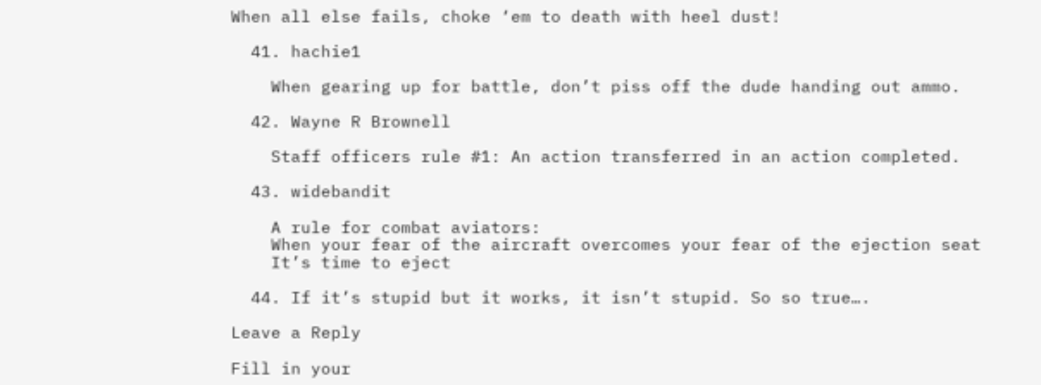When all else fails, choke ‘em to death with heel dust!

  41. hachie1

    When gearing up for battle, don’t piss off the dude handing out ammo.

  42. Wayne R Brownell

    Staff officers rule #1: An action transferred in an action completed.

  43. widebandit

    A rule for combat aviators:
    When your fear of the aircraft overcomes your fear of the ejection seat
    It’s time to eject

  44. If it’s stupid but it works, it isn’t stupid. So so true….

Leave a Reply

Fill in your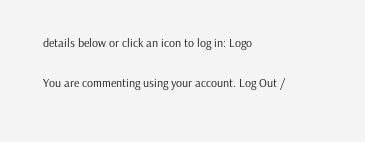details below or click an icon to log in: Logo

You are commenting using your account. Log Out /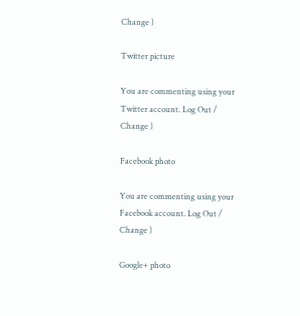Change )

Twitter picture

You are commenting using your Twitter account. Log Out / Change )

Facebook photo

You are commenting using your Facebook account. Log Out / Change )

Google+ photo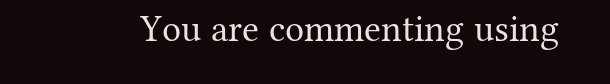You are commenting using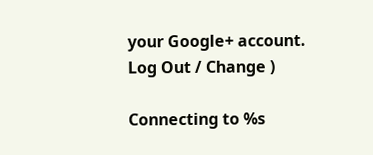your Google+ account. Log Out / Change )

Connecting to %s